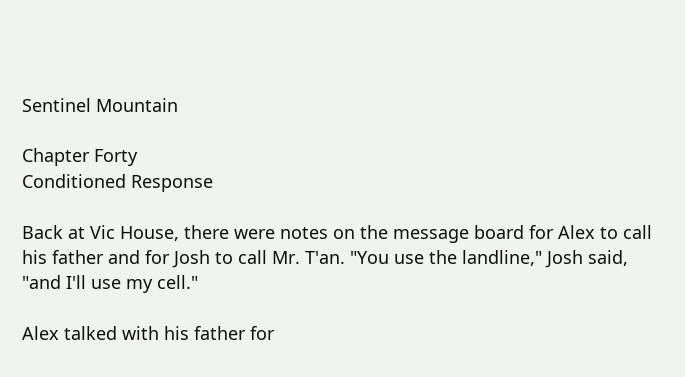Sentinel Mountain

Chapter Forty
Conditioned Response

Back at Vic House, there were notes on the message board for Alex to call his father and for Josh to call Mr. T'an. "You use the landline," Josh said, "and I'll use my cell."

Alex talked with his father for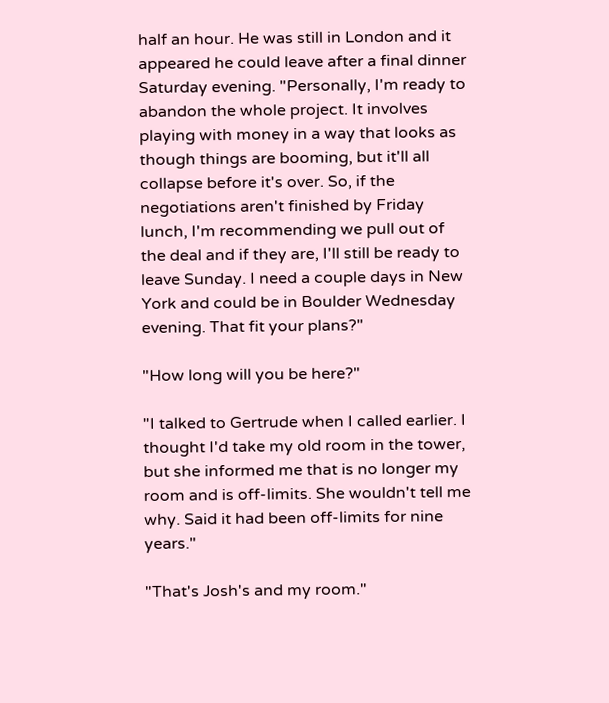half an hour. He was still in London and it appeared he could leave after a final dinner Saturday evening. "Personally, I'm ready to abandon the whole project. It involves playing with money in a way that looks as though things are booming, but it'll all collapse before it's over. So, if the negotiations aren't finished by Friday lunch, I'm recommending we pull out of the deal and if they are, I'll still be ready to leave Sunday. I need a couple days in New York and could be in Boulder Wednesday evening. That fit your plans?"

"How long will you be here?"

"I talked to Gertrude when I called earlier. I thought I'd take my old room in the tower, but she informed me that is no longer my room and is off-limits. She wouldn't tell me why. Said it had been off-limits for nine years."

"That's Josh's and my room."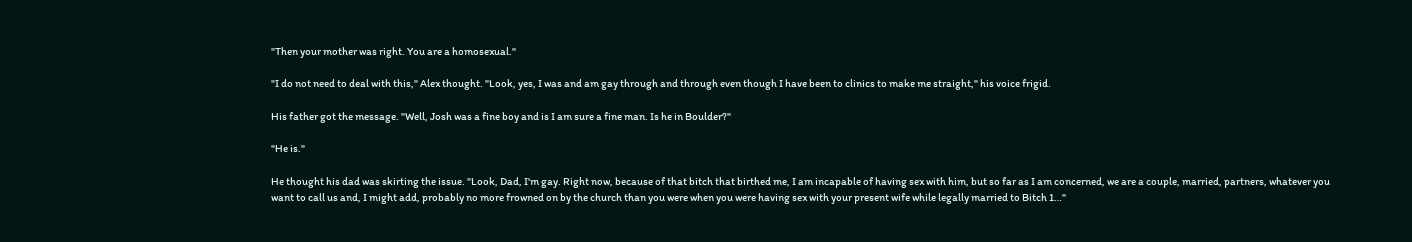"Then your mother was right. You are a homosexual."

"I do not need to deal with this," Alex thought. "Look, yes, I was and am gay through and through even though I have been to clinics to make me straight," his voice frigid.

His father got the message. "Well, Josh was a fine boy and is I am sure a fine man. Is he in Boulder?"

"He is."

He thought his dad was skirting the issue. "Look, Dad, I'm gay. Right now, because of that bitch that birthed me, I am incapable of having sex with him, but so far as I am concerned, we are a couple, married, partners, whatever you want to call us and, I might add, probably no more frowned on by the church than you were when you were having sex with your present wife while legally married to Bitch 1…"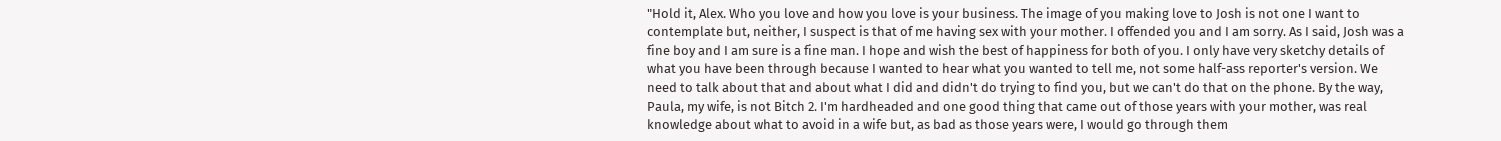"Hold it, Alex. Who you love and how you love is your business. The image of you making love to Josh is not one I want to contemplate but, neither, I suspect is that of me having sex with your mother. I offended you and I am sorry. As I said, Josh was a fine boy and I am sure is a fine man. I hope and wish the best of happiness for both of you. I only have very sketchy details of what you have been through because I wanted to hear what you wanted to tell me, not some half-ass reporter's version. We need to talk about that and about what I did and didn't do trying to find you, but we can't do that on the phone. By the way, Paula, my wife, is not Bitch 2. I'm hardheaded and one good thing that came out of those years with your mother, was real knowledge about what to avoid in a wife but, as bad as those years were, I would go through them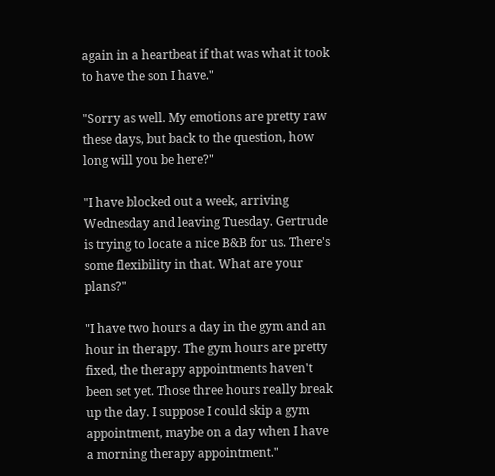again in a heartbeat if that was what it took to have the son I have."

"Sorry as well. My emotions are pretty raw these days, but back to the question, how long will you be here?"

"I have blocked out a week, arriving Wednesday and leaving Tuesday. Gertrude is trying to locate a nice B&B for us. There's some flexibility in that. What are your plans?"

"I have two hours a day in the gym and an hour in therapy. The gym hours are pretty fixed, the therapy appointments haven't been set yet. Those three hours really break up the day. I suppose I could skip a gym appointment, maybe on a day when I have a morning therapy appointment."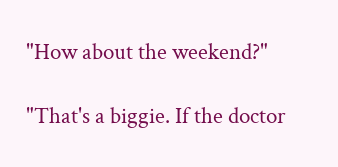"How about the weekend?"

"That's a biggie. If the doctor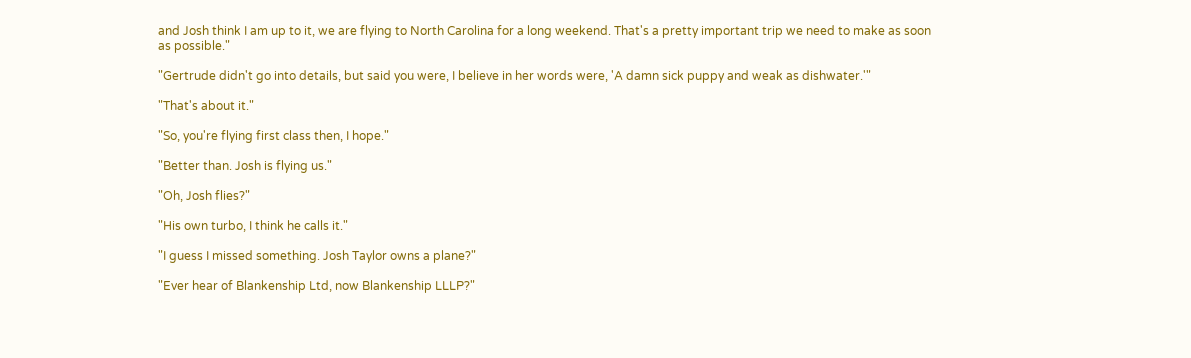and Josh think I am up to it, we are flying to North Carolina for a long weekend. That's a pretty important trip we need to make as soon as possible."

"Gertrude didn't go into details, but said you were, I believe in her words were, 'A damn sick puppy and weak as dishwater.'"

"That's about it."

"So, you're flying first class then, I hope."

"Better than. Josh is flying us."

"Oh, Josh flies?"

"His own turbo, I think he calls it."

"I guess I missed something. Josh Taylor owns a plane?"

"Ever hear of Blankenship Ltd, now Blankenship LLLP?"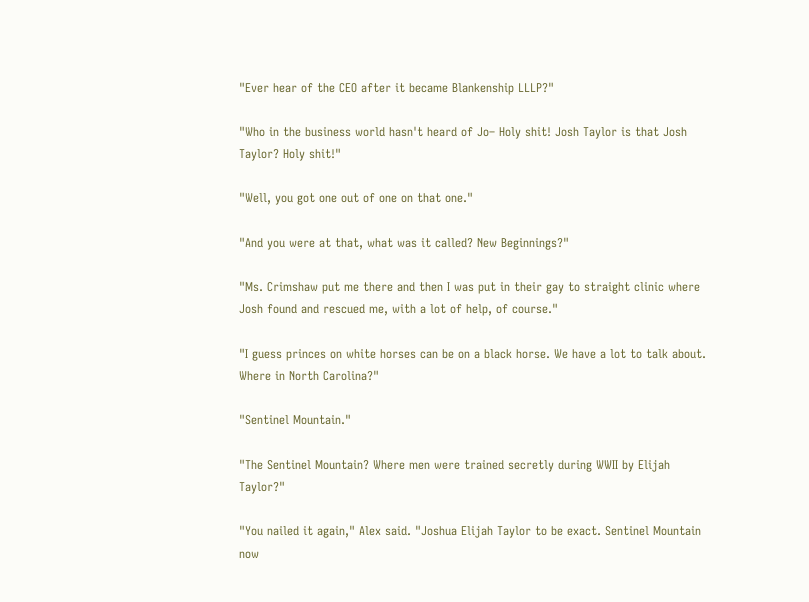"Ever hear of the CEO after it became Blankenship LLLP?"

"Who in the business world hasn't heard of Jo– Holy shit! Josh Taylor is that Josh Taylor? Holy shit!"

"Well, you got one out of one on that one."

"And you were at that, what was it called? New Beginnings?"

"Ms. Crimshaw put me there and then I was put in their gay to straight clinic where Josh found and rescued me, with a lot of help, of course."

"I guess princes on white horses can be on a black horse. We have a lot to talk about. Where in North Carolina?"

"Sentinel Mountain."

"The Sentinel Mountain? Where men were trained secretly during WWII by Elijah Taylor?"

"You nailed it again," Alex said. "Joshua Elijah Taylor to be exact. Sentinel Mountain now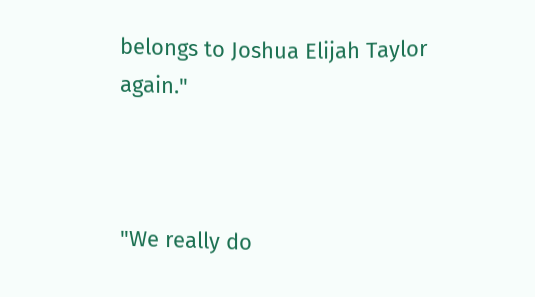belongs to Joshua Elijah Taylor again."



"We really do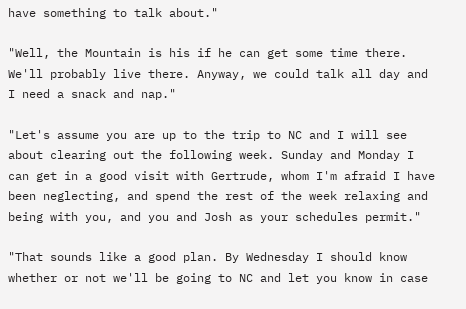have something to talk about."

"Well, the Mountain is his if he can get some time there. We'll probably live there. Anyway, we could talk all day and I need a snack and nap."

"Let's assume you are up to the trip to NC and I will see about clearing out the following week. Sunday and Monday I can get in a good visit with Gertrude, whom I'm afraid I have been neglecting, and spend the rest of the week relaxing and being with you, and you and Josh as your schedules permit."

"That sounds like a good plan. By Wednesday I should know whether or not we'll be going to NC and let you know in case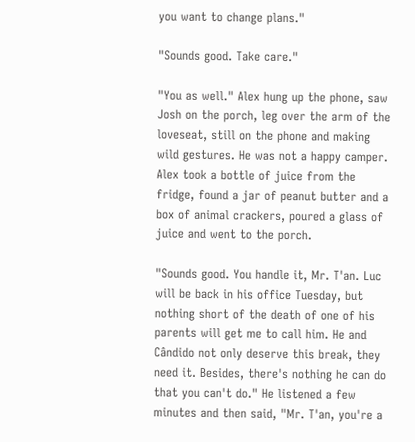you want to change plans."

"Sounds good. Take care."

"You as well." Alex hung up the phone, saw Josh on the porch, leg over the arm of the loveseat, still on the phone and making wild gestures. He was not a happy camper. Alex took a bottle of juice from the fridge, found a jar of peanut butter and a box of animal crackers, poured a glass of juice and went to the porch.

"Sounds good. You handle it, Mr. T'an. Luc will be back in his office Tuesday, but nothing short of the death of one of his parents will get me to call him. He and Cândido not only deserve this break, they need it. Besides, there's nothing he can do that you can't do." He listened a few minutes and then said, "Mr. T'an, you're a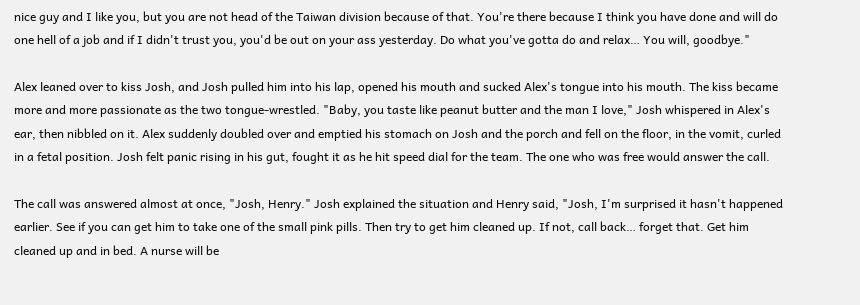nice guy and I like you, but you are not head of the Taiwan division because of that. You're there because I think you have done and will do one hell of a job and if I didn't trust you, you'd be out on your ass yesterday. Do what you've gotta do and relax… You will, goodbye."

Alex leaned over to kiss Josh, and Josh pulled him into his lap, opened his mouth and sucked Alex's tongue into his mouth. The kiss became more and more passionate as the two tongue-wrestled. "Baby, you taste like peanut butter and the man I love," Josh whispered in Alex's ear, then nibbled on it. Alex suddenly doubled over and emptied his stomach on Josh and the porch and fell on the floor, in the vomit, curled in a fetal position. Josh felt panic rising in his gut, fought it as he hit speed dial for the team. The one who was free would answer the call.

The call was answered almost at once, "Josh, Henry." Josh explained the situation and Henry said, "Josh, I'm surprised it hasn't happened earlier. See if you can get him to take one of the small pink pills. Then try to get him cleaned up. If not, call back… forget that. Get him cleaned up and in bed. A nurse will be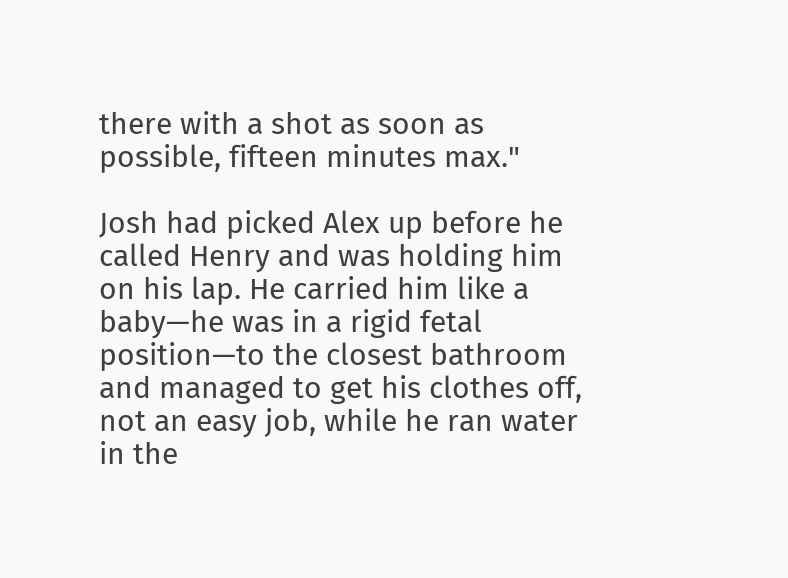there with a shot as soon as possible, fifteen minutes max."

Josh had picked Alex up before he called Henry and was holding him on his lap. He carried him like a baby—he was in a rigid fetal position—to the closest bathroom and managed to get his clothes off, not an easy job, while he ran water in the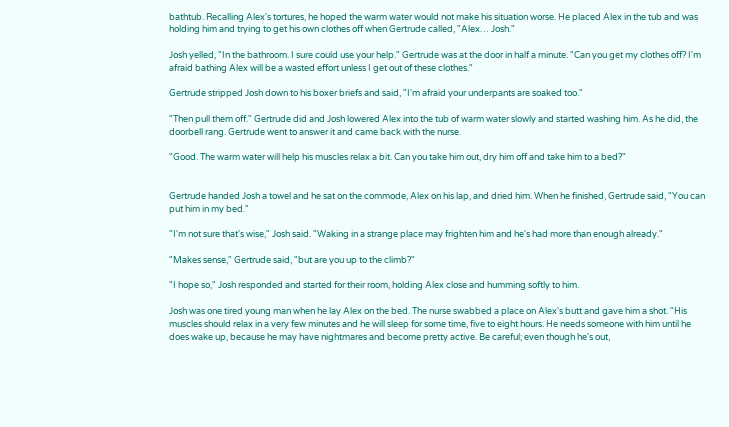bathtub. Recalling Alex's tortures, he hoped the warm water would not make his situation worse. He placed Alex in the tub and was holding him and trying to get his own clothes off when Gertrude called, "Alex… Josh."

Josh yelled, "In the bathroom. I sure could use your help." Gertrude was at the door in half a minute. "Can you get my clothes off? I'm afraid bathing Alex will be a wasted effort unless I get out of these clothes."

Gertrude stripped Josh down to his boxer briefs and said, "I'm afraid your underpants are soaked too."

"Then pull them off." Gertrude did and Josh lowered Alex into the tub of warm water slowly and started washing him. As he did, the doorbell rang. Gertrude went to answer it and came back with the nurse.

"Good. The warm water will help his muscles relax a bit. Can you take him out, dry him off and take him to a bed?"


Gertrude handed Josh a towel and he sat on the commode, Alex on his lap, and dried him. When he finished, Gertrude said, "You can put him in my bed."

"I'm not sure that's wise," Josh said. "Waking in a strange place may frighten him and he's had more than enough already."

"Makes sense," Gertrude said, "but are you up to the climb?"

"I hope so," Josh responded and started for their room, holding Alex close and humming softly to him.

Josh was one tired young man when he lay Alex on the bed. The nurse swabbed a place on Alex's butt and gave him a shot. "His muscles should relax in a very few minutes and he will sleep for some time, five to eight hours. He needs someone with him until he does wake up, because he may have nightmares and become pretty active. Be careful; even though he's out,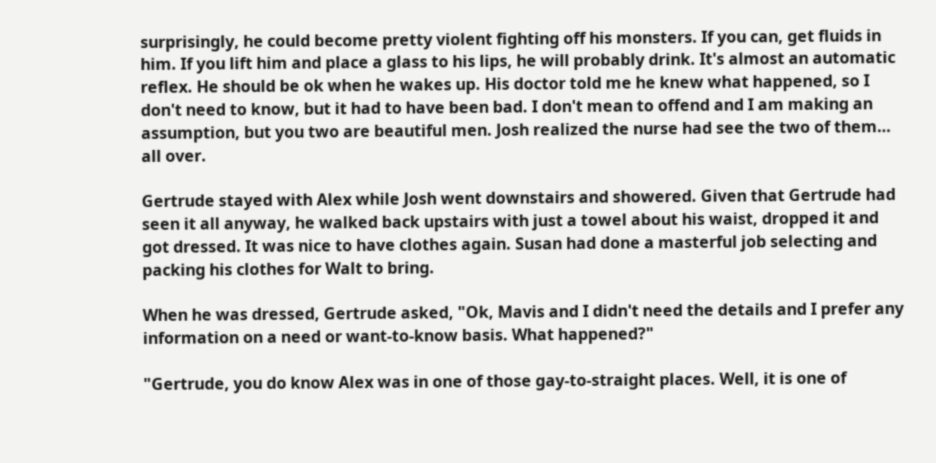surprisingly, he could become pretty violent fighting off his monsters. If you can, get fluids in him. If you lift him and place a glass to his lips, he will probably drink. It's almost an automatic reflex. He should be ok when he wakes up. His doctor told me he knew what happened, so I don't need to know, but it had to have been bad. I don't mean to offend and I am making an assumption, but you two are beautiful men. Josh realized the nurse had see the two of them… all over.

Gertrude stayed with Alex while Josh went downstairs and showered. Given that Gertrude had seen it all anyway, he walked back upstairs with just a towel about his waist, dropped it and got dressed. It was nice to have clothes again. Susan had done a masterful job selecting and packing his clothes for Walt to bring.

When he was dressed, Gertrude asked, "Ok, Mavis and I didn't need the details and I prefer any information on a need or want-to-know basis. What happened?"

"Gertrude, you do know Alex was in one of those gay-to-straight places. Well, it is one of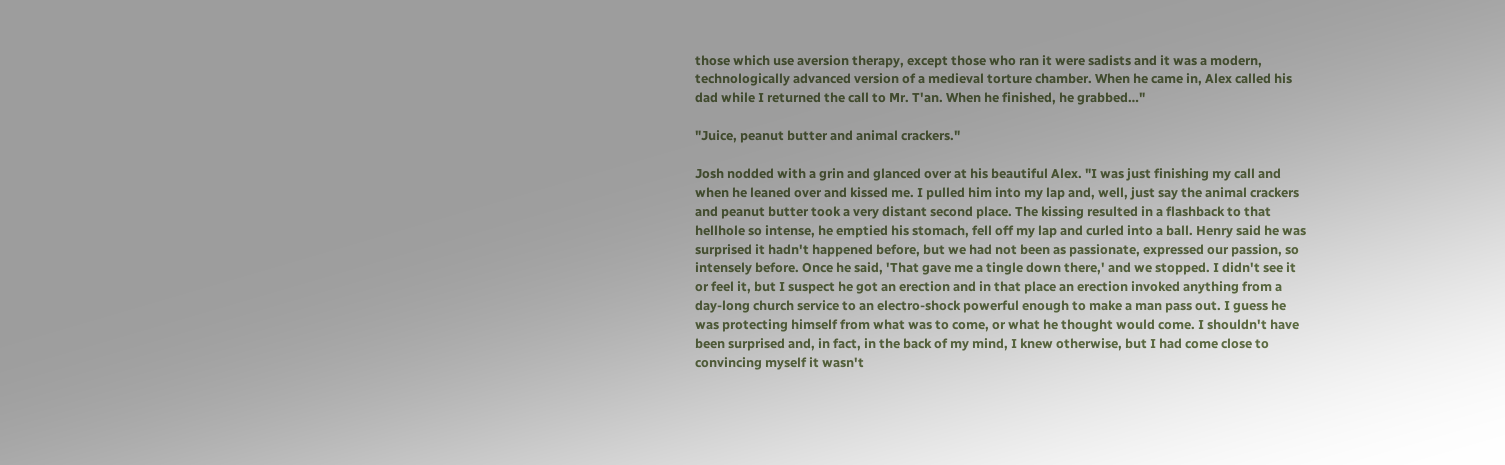those which use aversion therapy, except those who ran it were sadists and it was a modern, technologically advanced version of a medieval torture chamber. When he came in, Alex called his dad while I returned the call to Mr. T'an. When he finished, he grabbed…"

"Juice, peanut butter and animal crackers."

Josh nodded with a grin and glanced over at his beautiful Alex. "I was just finishing my call and when he leaned over and kissed me. I pulled him into my lap and, well, just say the animal crackers and peanut butter took a very distant second place. The kissing resulted in a flashback to that hellhole so intense, he emptied his stomach, fell off my lap and curled into a ball. Henry said he was surprised it hadn't happened before, but we had not been as passionate, expressed our passion, so intensely before. Once he said, 'That gave me a tingle down there,' and we stopped. I didn't see it or feel it, but I suspect he got an erection and in that place an erection invoked anything from a day-long church service to an electro-shock powerful enough to make a man pass out. I guess he was protecting himself from what was to come, or what he thought would come. I shouldn't have been surprised and, in fact, in the back of my mind, I knew otherwise, but I had come close to convincing myself it wasn't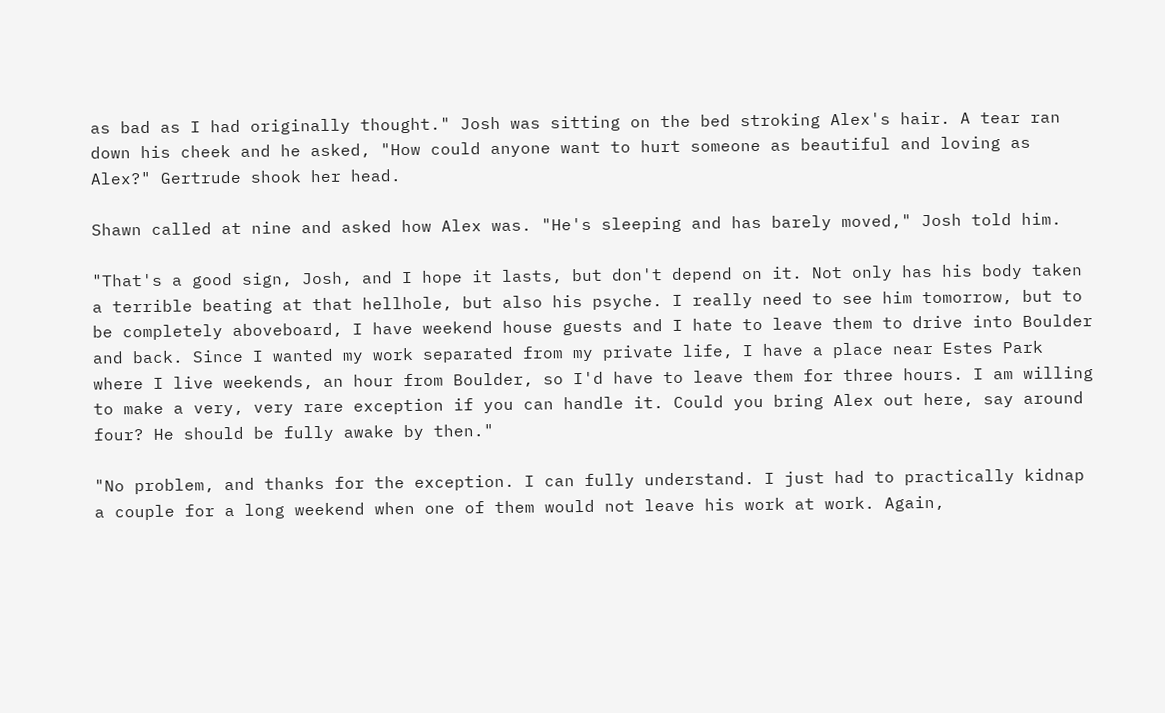as bad as I had originally thought." Josh was sitting on the bed stroking Alex's hair. A tear ran down his cheek and he asked, "How could anyone want to hurt someone as beautiful and loving as Alex?" Gertrude shook her head.

Shawn called at nine and asked how Alex was. "He's sleeping and has barely moved," Josh told him.

"That's a good sign, Josh, and I hope it lasts, but don't depend on it. Not only has his body taken a terrible beating at that hellhole, but also his psyche. I really need to see him tomorrow, but to be completely aboveboard, I have weekend house guests and I hate to leave them to drive into Boulder and back. Since I wanted my work separated from my private life, I have a place near Estes Park where I live weekends, an hour from Boulder, so I'd have to leave them for three hours. I am willing to make a very, very rare exception if you can handle it. Could you bring Alex out here, say around four? He should be fully awake by then."

"No problem, and thanks for the exception. I can fully understand. I just had to practically kidnap a couple for a long weekend when one of them would not leave his work at work. Again,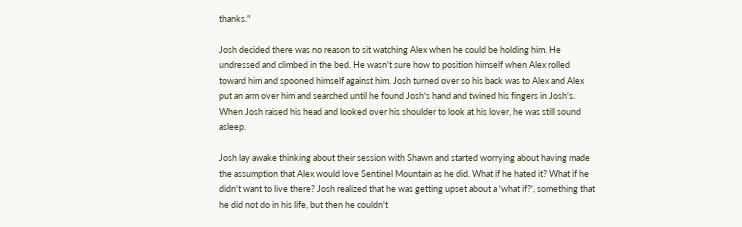thanks."

Josh decided there was no reason to sit watching Alex when he could be holding him. He undressed and climbed in the bed. He wasn't sure how to position himself when Alex rolled toward him and spooned himself against him. Josh turned over so his back was to Alex and Alex put an arm over him and searched until he found Josh's hand and twined his fingers in Josh's. When Josh raised his head and looked over his shoulder to look at his lover, he was still sound asleep.

Josh lay awake thinking about their session with Shawn and started worrying about having made the assumption that Alex would love Sentinel Mountain as he did. What if he hated it? What if he didn't want to live there? Josh realized that he was getting upset about a 'what if?', something that he did not do in his life, but then he couldn't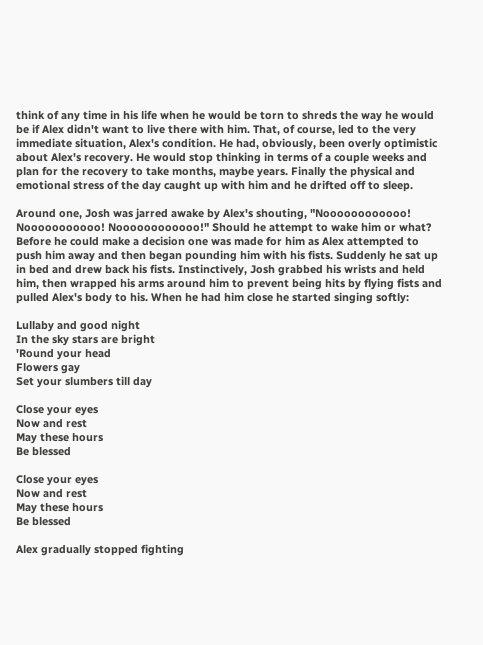think of any time in his life when he would be torn to shreds the way he would be if Alex didn't want to live there with him. That, of course, led to the very immediate situation, Alex's condition. He had, obviously, been overly optimistic about Alex's recovery. He would stop thinking in terms of a couple weeks and plan for the recovery to take months, maybe years. Finally the physical and emotional stress of the day caught up with him and he drifted off to sleep.

Around one, Josh was jarred awake by Alex's shouting, "Noooooooooooo! Nooooooooooo! Noooooooooooo!" Should he attempt to wake him or what? Before he could make a decision one was made for him as Alex attempted to push him away and then began pounding him with his fists. Suddenly he sat up in bed and drew back his fists. Instinctively, Josh grabbed his wrists and held him, then wrapped his arms around him to prevent being hits by flying fists and pulled Alex's body to his. When he had him close he started singing softly:

Lullaby and good night
In the sky stars are bright
'Round your head
Flowers gay
Set your slumbers till day

Close your eyes
Now and rest
May these hours
Be blessed

Close your eyes
Now and rest
May these hours
Be blessed

Alex gradually stopped fighting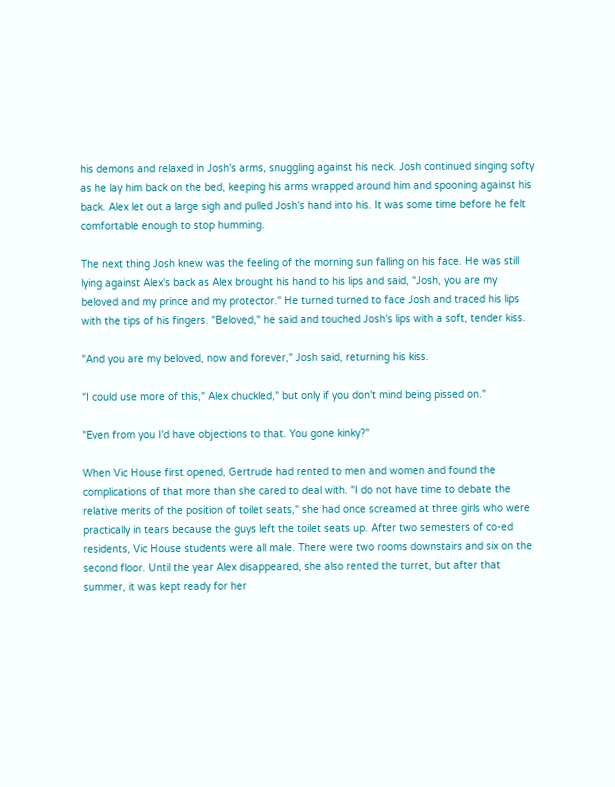his demons and relaxed in Josh's arms, snuggling against his neck. Josh continued singing softy as he lay him back on the bed, keeping his arms wrapped around him and spooning against his back. Alex let out a large sigh and pulled Josh's hand into his. It was some time before he felt comfortable enough to stop humming.

The next thing Josh knew was the feeling of the morning sun falling on his face. He was still lying against Alex's back as Alex brought his hand to his lips and said, "Josh, you are my beloved and my prince and my protector." He turned turned to face Josh and traced his lips with the tips of his fingers. "Beloved," he said and touched Josh's lips with a soft, tender kiss.

"And you are my beloved, now and forever," Josh said, returning his kiss.

"I could use more of this," Alex chuckled," but only if you don't mind being pissed on."

"Even from you I'd have objections to that. You gone kinky?"

When Vic House first opened, Gertrude had rented to men and women and found the complications of that more than she cared to deal with. "I do not have time to debate the relative merits of the position of toilet seats," she had once screamed at three girls who were practically in tears because the guys left the toilet seats up. After two semesters of co-ed residents, Vic House students were all male. There were two rooms downstairs and six on the second floor. Until the year Alex disappeared, she also rented the turret, but after that summer, it was kept ready for her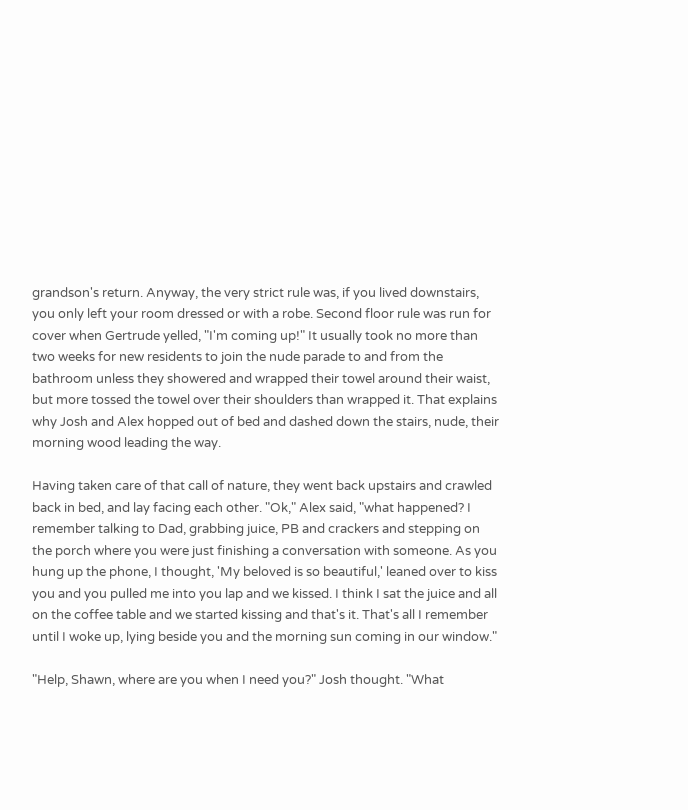grandson's return. Anyway, the very strict rule was, if you lived downstairs, you only left your room dressed or with a robe. Second floor rule was run for cover when Gertrude yelled, "I'm coming up!" It usually took no more than two weeks for new residents to join the nude parade to and from the bathroom unless they showered and wrapped their towel around their waist, but more tossed the towel over their shoulders than wrapped it. That explains why Josh and Alex hopped out of bed and dashed down the stairs, nude, their morning wood leading the way.

Having taken care of that call of nature, they went back upstairs and crawled back in bed, and lay facing each other. "Ok," Alex said, "what happened? I remember talking to Dad, grabbing juice, PB and crackers and stepping on the porch where you were just finishing a conversation with someone. As you hung up the phone, I thought, 'My beloved is so beautiful,' leaned over to kiss you and you pulled me into you lap and we kissed. I think I sat the juice and all on the coffee table and we started kissing and that's it. That's all I remember until I woke up, lying beside you and the morning sun coming in our window."

"Help, Shawn, where are you when I need you?" Josh thought. "What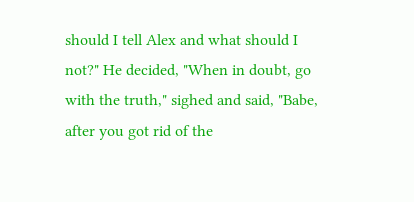should I tell Alex and what should I not?" He decided, "When in doubt, go with the truth," sighed and said, "Babe, after you got rid of the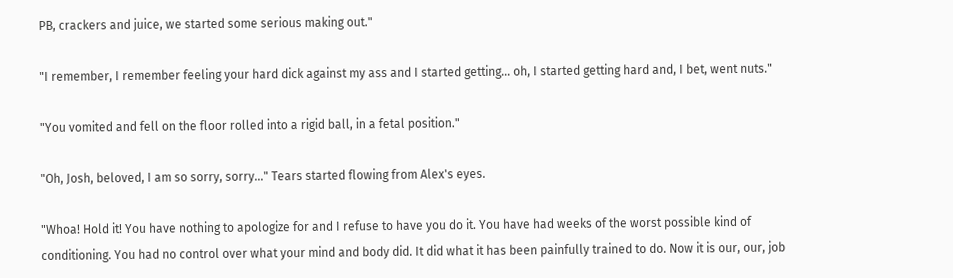PB, crackers and juice, we started some serious making out."

"I remember, I remember feeling your hard dick against my ass and I started getting... oh, I started getting hard and, I bet, went nuts."

"You vomited and fell on the floor rolled into a rigid ball, in a fetal position."

"Oh, Josh, beloved, I am so sorry, sorry…" Tears started flowing from Alex's eyes.

"Whoa! Hold it! You have nothing to apologize for and I refuse to have you do it. You have had weeks of the worst possible kind of conditioning. You had no control over what your mind and body did. It did what it has been painfully trained to do. Now it is our, our, job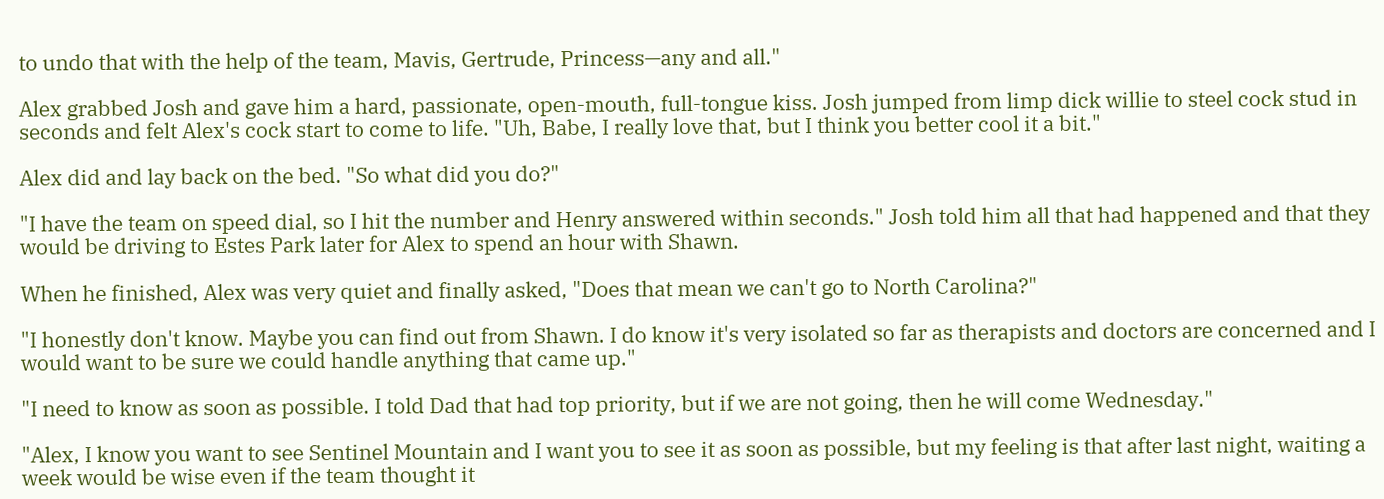to undo that with the help of the team, Mavis, Gertrude, Princess—any and all."

Alex grabbed Josh and gave him a hard, passionate, open-mouth, full-tongue kiss. Josh jumped from limp dick willie to steel cock stud in seconds and felt Alex's cock start to come to life. "Uh, Babe, I really love that, but I think you better cool it a bit."

Alex did and lay back on the bed. "So what did you do?"

"I have the team on speed dial, so I hit the number and Henry answered within seconds." Josh told him all that had happened and that they would be driving to Estes Park later for Alex to spend an hour with Shawn.

When he finished, Alex was very quiet and finally asked, "Does that mean we can't go to North Carolina?"

"I honestly don't know. Maybe you can find out from Shawn. I do know it's very isolated so far as therapists and doctors are concerned and I would want to be sure we could handle anything that came up."

"I need to know as soon as possible. I told Dad that had top priority, but if we are not going, then he will come Wednesday."

"Alex, I know you want to see Sentinel Mountain and I want you to see it as soon as possible, but my feeling is that after last night, waiting a week would be wise even if the team thought it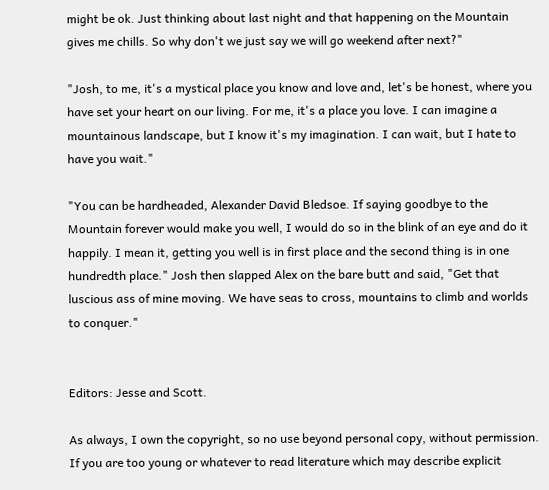might be ok. Just thinking about last night and that happening on the Mountain gives me chills. So why don't we just say we will go weekend after next?"

"Josh, to me, it's a mystical place you know and love and, let's be honest, where you have set your heart on our living. For me, it's a place you love. I can imagine a mountainous landscape, but I know it's my imagination. I can wait, but I hate to have you wait."

"You can be hardheaded, Alexander David Bledsoe. If saying goodbye to the Mountain forever would make you well, I would do so in the blink of an eye and do it happily. I mean it, getting you well is in first place and the second thing is in one hundredth place." Josh then slapped Alex on the bare butt and said, "Get that luscious ass of mine moving. We have seas to cross, mountains to climb and worlds to conquer."


Editors: Jesse and Scott.

As always, I own the copyright, so no use beyond personal copy, without permission. If you are too young or whatever to read literature which may describe explicit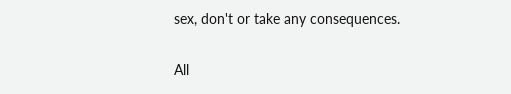sex, don't or take any consequences.

All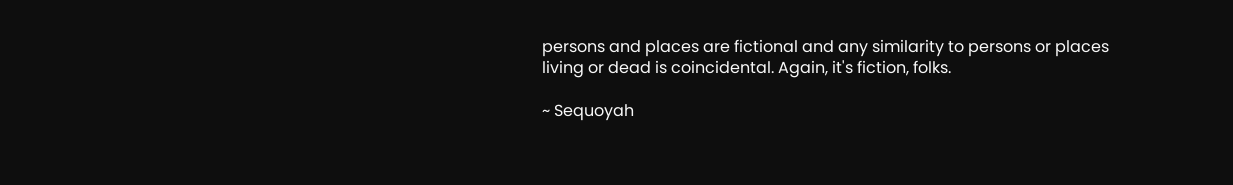persons and places are fictional and any similarity to persons or places living or dead is coincidental. Again, it's fiction, folks.

~ Sequoyah